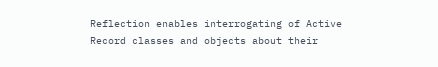Reflection enables interrogating of Active Record classes and objects about their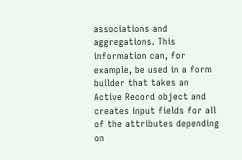associations and aggregations. This information can, for example, be used in a form builder that takes an Active Record object and creates input fields for all of the attributes depending on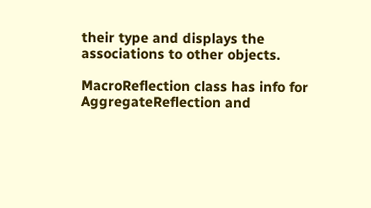their type and displays the associations to other objects.

MacroReflection class has info for AggregateReflection and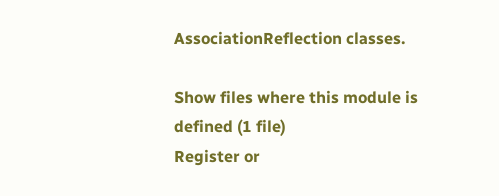AssociationReflection classes.

Show files where this module is defined (1 file)
Register or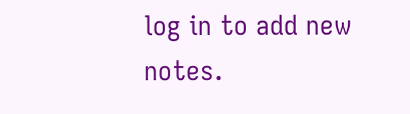log in to add new notes.